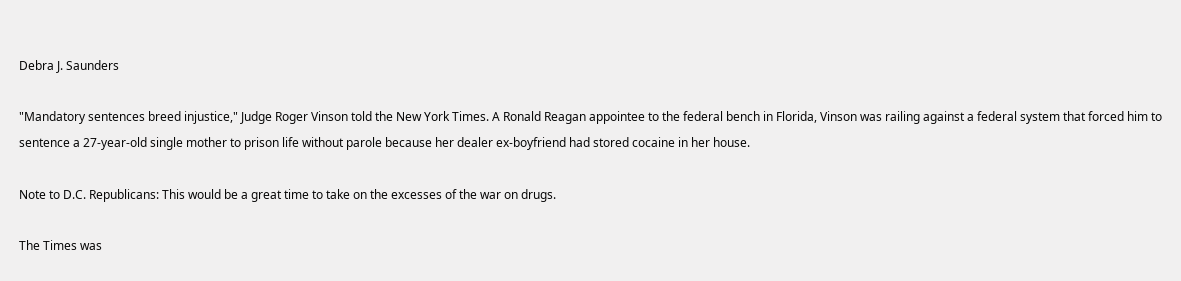Debra J. Saunders

"Mandatory sentences breed injustice," Judge Roger Vinson told the New York Times. A Ronald Reagan appointee to the federal bench in Florida, Vinson was railing against a federal system that forced him to sentence a 27-year-old single mother to prison life without parole because her dealer ex-boyfriend had stored cocaine in her house.

Note to D.C. Republicans: This would be a great time to take on the excesses of the war on drugs.

The Times was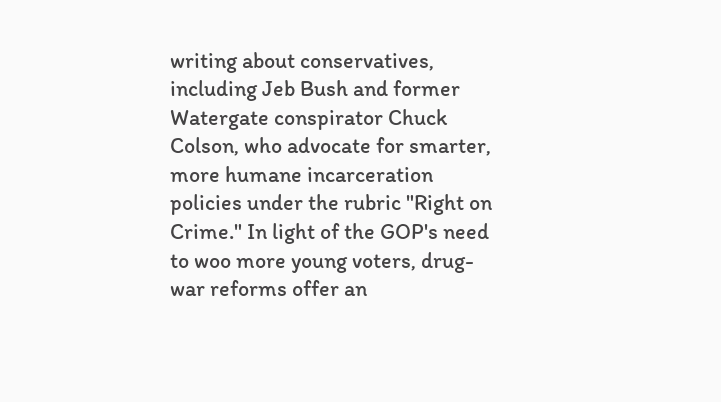writing about conservatives, including Jeb Bush and former Watergate conspirator Chuck Colson, who advocate for smarter, more humane incarceration policies under the rubric "Right on Crime." In light of the GOP's need to woo more young voters, drug-war reforms offer an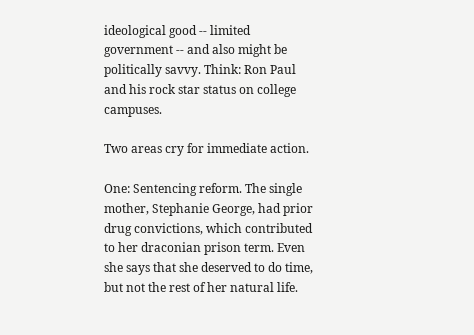ideological good -- limited government -- and also might be politically savvy. Think: Ron Paul and his rock star status on college campuses.

Two areas cry for immediate action.

One: Sentencing reform. The single mother, Stephanie George, had prior drug convictions, which contributed to her draconian prison term. Even she says that she deserved to do time, but not the rest of her natural life.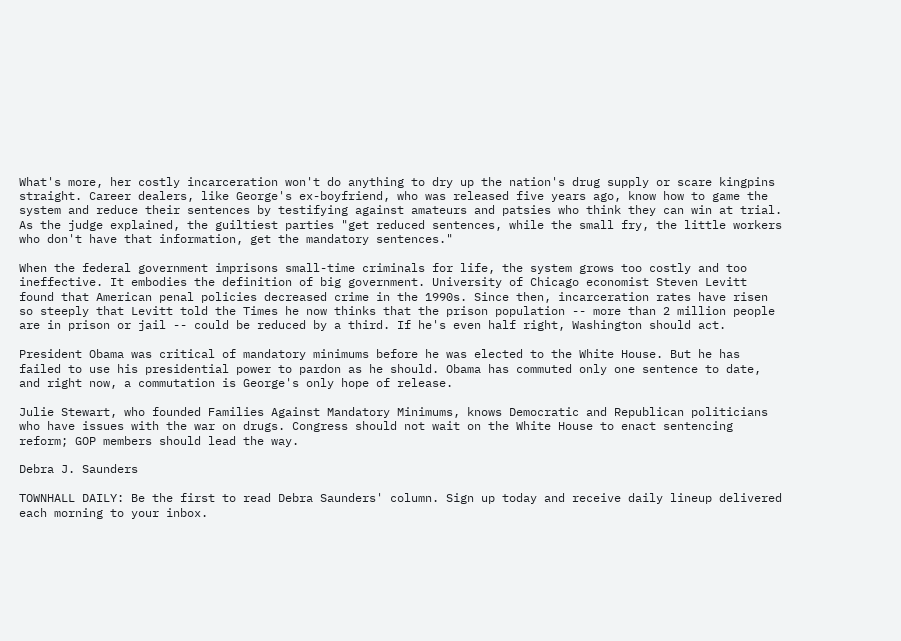What's more, her costly incarceration won't do anything to dry up the nation's drug supply or scare kingpins straight. Career dealers, like George's ex-boyfriend, who was released five years ago, know how to game the system and reduce their sentences by testifying against amateurs and patsies who think they can win at trial. As the judge explained, the guiltiest parties "get reduced sentences, while the small fry, the little workers who don't have that information, get the mandatory sentences."

When the federal government imprisons small-time criminals for life, the system grows too costly and too ineffective. It embodies the definition of big government. University of Chicago economist Steven Levitt found that American penal policies decreased crime in the 1990s. Since then, incarceration rates have risen so steeply that Levitt told the Times he now thinks that the prison population -- more than 2 million people are in prison or jail -- could be reduced by a third. If he's even half right, Washington should act.

President Obama was critical of mandatory minimums before he was elected to the White House. But he has failed to use his presidential power to pardon as he should. Obama has commuted only one sentence to date, and right now, a commutation is George's only hope of release.

Julie Stewart, who founded Families Against Mandatory Minimums, knows Democratic and Republican politicians who have issues with the war on drugs. Congress should not wait on the White House to enact sentencing reform; GOP members should lead the way.

Debra J. Saunders

TOWNHALL DAILY: Be the first to read Debra Saunders' column. Sign up today and receive daily lineup delivered each morning to your inbox.